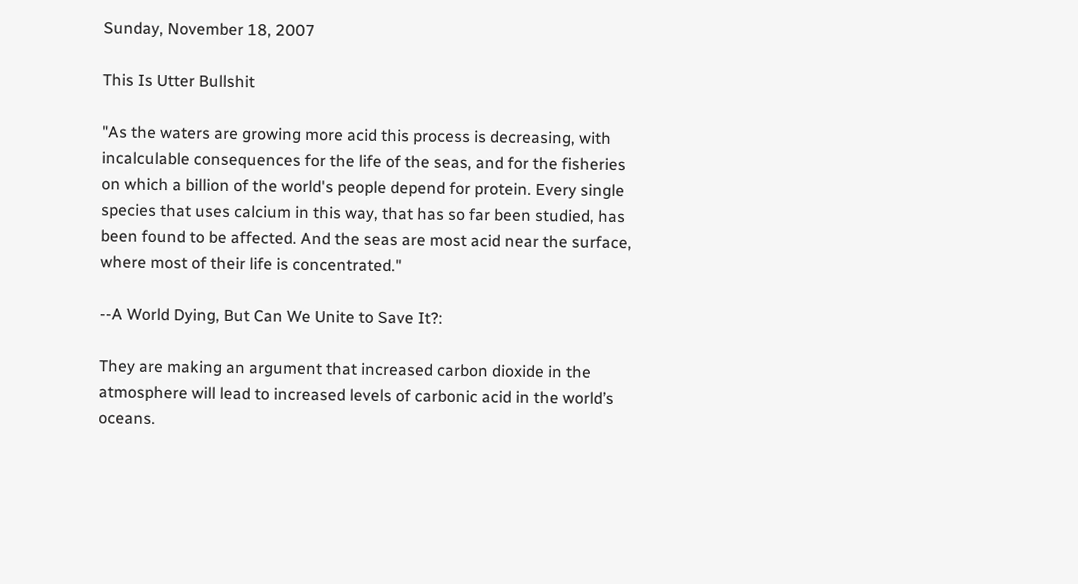Sunday, November 18, 2007

This Is Utter Bullshit

"As the waters are growing more acid this process is decreasing, with incalculable consequences for the life of the seas, and for the fisheries on which a billion of the world's people depend for protein. Every single species that uses calcium in this way, that has so far been studied, has been found to be affected. And the seas are most acid near the surface, where most of their life is concentrated."

--A World Dying, But Can We Unite to Save It?:

They are making an argument that increased carbon dioxide in the atmosphere will lead to increased levels of carbonic acid in the world’s oceans.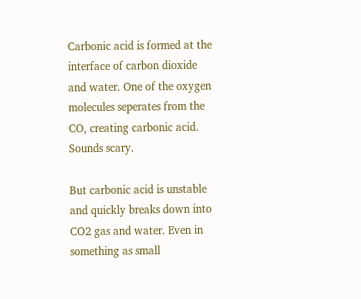Carbonic acid is formed at the interface of carbon dioxide and water. One of the oxygen molecules seperates from the CO, creating carbonic acid. Sounds scary.

But carbonic acid is unstable and quickly breaks down into CO2 gas and water. Even in something as small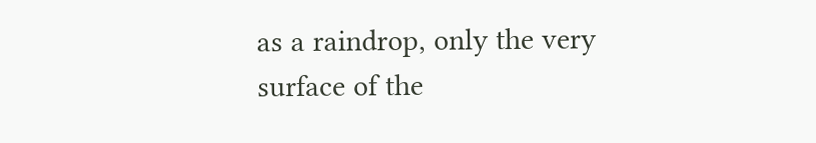as a raindrop, only the very surface of the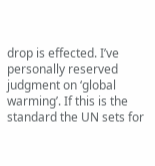drop is effected. I’ve personally reserved judgment on ‘global warming’. If this is the standard the UN sets for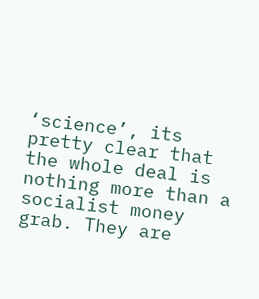‘science’, its pretty clear that the whole deal is nothing more than a socialist money grab. They are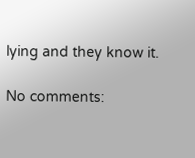lying and they know it.

No comments: